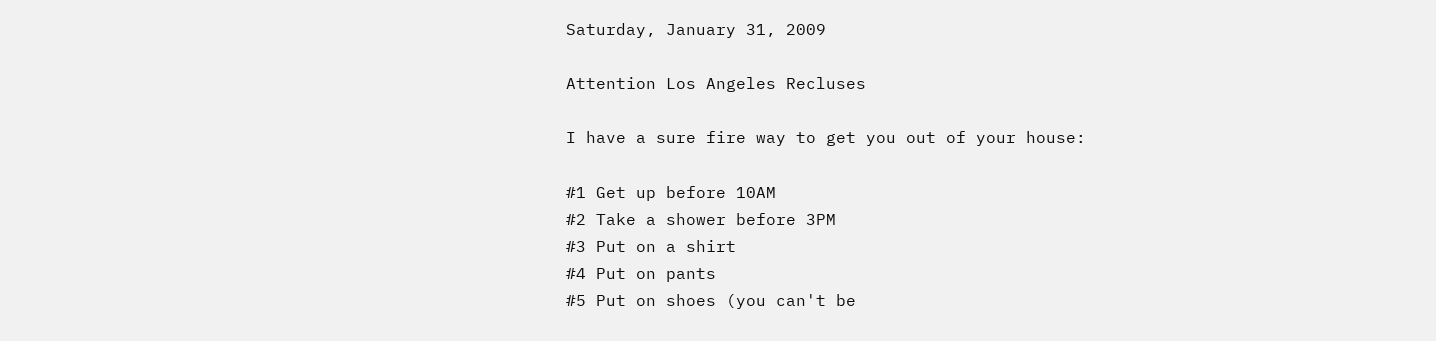Saturday, January 31, 2009

Attention Los Angeles Recluses

I have a sure fire way to get you out of your house:

#1 Get up before 10AM
#2 Take a shower before 3PM
#3 Put on a shirt
#4 Put on pants
#5 Put on shoes (you can't be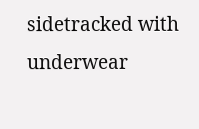sidetracked with underwear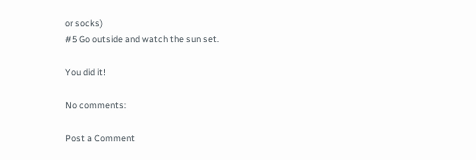or socks)
#5 Go outside and watch the sun set.

You did it!

No comments:

Post a Comment